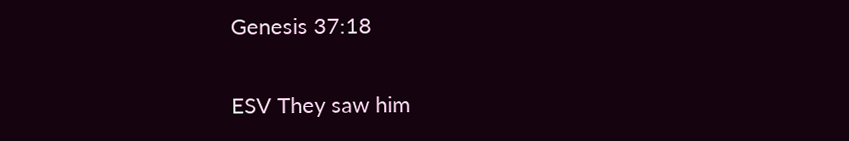Genesis 37:18

ESV They saw him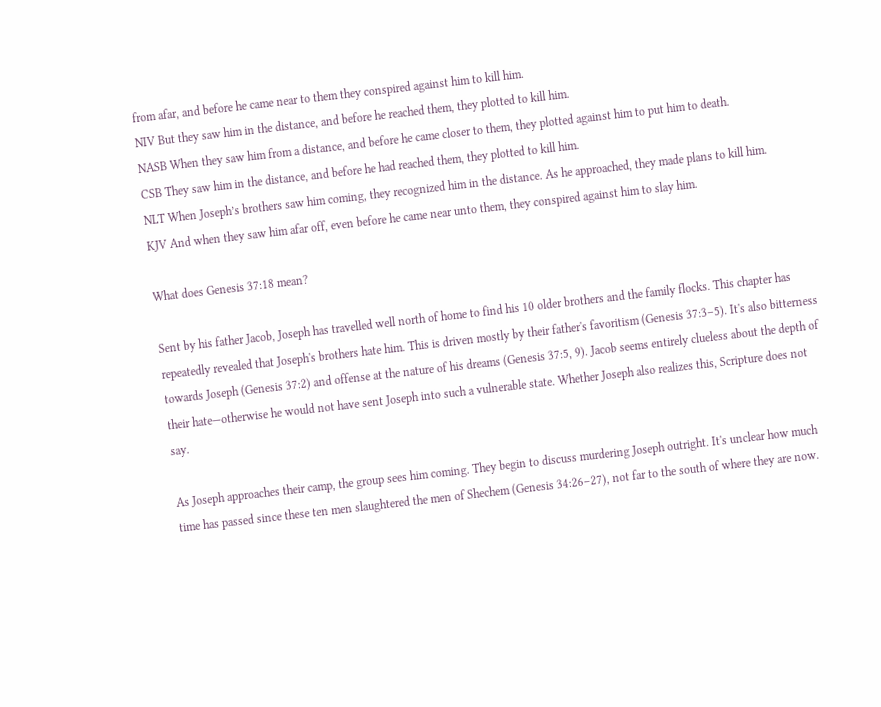from afar, and before he came near to them they conspired against him to kill him.
NIV But they saw him in the distance, and before he reached them, they plotted to kill him.
NASB When they saw him from a distance, and before he came closer to them, they plotted against him to put him to death.
CSB They saw him in the distance, and before he had reached them, they plotted to kill him.
NLT When Joseph’s brothers saw him coming, they recognized him in the distance. As he approached, they made plans to kill him.
KJV And when they saw him afar off, even before he came near unto them, they conspired against him to slay him.

What does Genesis 37:18 mean?

Sent by his father Jacob, Joseph has travelled well north of home to find his 10 older brothers and the family flocks. This chapter has repeatedly revealed that Joseph's brothers hate him. This is driven mostly by their father's favoritism (Genesis 37:3–5). It's also bitterness towards Joseph (Genesis 37:2) and offense at the nature of his dreams (Genesis 37:5, 9). Jacob seems entirely clueless about the depth of their hate—otherwise he would not have sent Joseph into such a vulnerable state. Whether Joseph also realizes this, Scripture does not say.

As Joseph approaches their camp, the group sees him coming. They begin to discuss murdering Joseph outright. It's unclear how much time has passed since these ten men slaughtered the men of Shechem (Genesis 34:26–27), not far to the south of where they are now.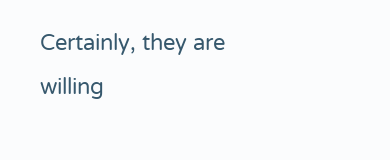Certainly, they are willing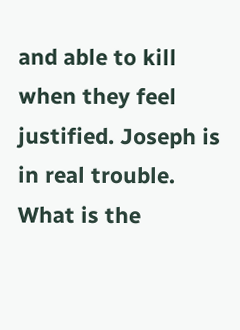and able to kill when they feel justified. Joseph is in real trouble.
What is the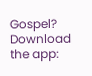Gospel?
Download the app: